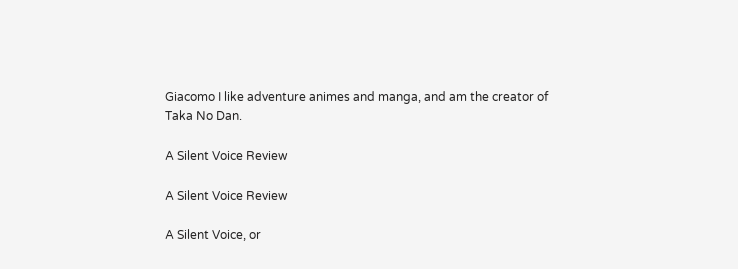Giacomo I like adventure animes and manga, and am the creator of Taka No Dan.

A Silent Voice Review

A Silent Voice Review

A Silent Voice, or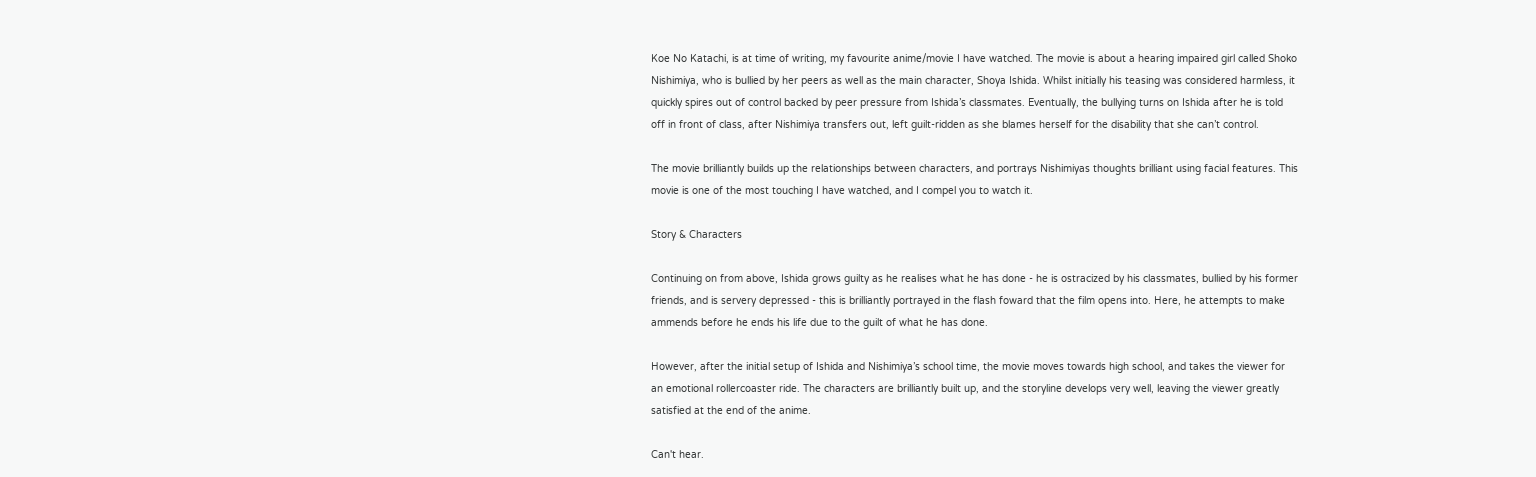Koe No Katachi, is at time of writing, my favourite anime/movie I have watched. The movie is about a hearing impaired girl called Shoko Nishimiya, who is bullied by her peers as well as the main character, Shoya Ishida. Whilst initially his teasing was considered harmless, it quickly spires out of control backed by peer pressure from Ishida’s classmates. Eventually, the bullying turns on Ishida after he is told off in front of class, after Nishimiya transfers out, left guilt-ridden as she blames herself for the disability that she can’t control.

The movie brilliantly builds up the relationships between characters, and portrays Nishimiyas thoughts brilliant using facial features. This movie is one of the most touching I have watched, and I compel you to watch it.

Story & Characters

Continuing on from above, Ishida grows guilty as he realises what he has done - he is ostracized by his classmates, bullied by his former friends, and is servery depressed - this is brilliantly portrayed in the flash foward that the film opens into. Here, he attempts to make ammends before he ends his life due to the guilt of what he has done.

However, after the initial setup of Ishida and Nishimiya’s school time, the movie moves towards high school, and takes the viewer for an emotional rollercoaster ride. The characters are brilliantly built up, and the storyline develops very well, leaving the viewer greatly satisfied at the end of the anime.

Can't hear.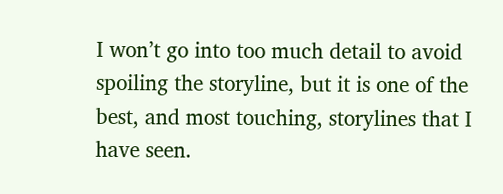I won’t go into too much detail to avoid spoiling the storyline, but it is one of the best, and most touching, storylines that I have seen.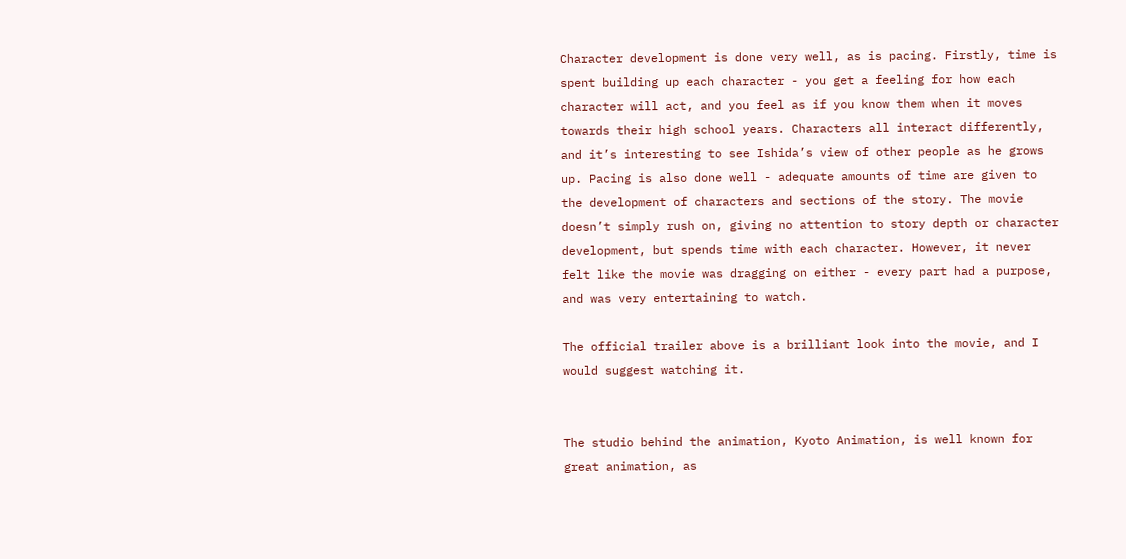Character development is done very well, as is pacing. Firstly, time is spent building up each character - you get a feeling for how each character will act, and you feel as if you know them when it moves towards their high school years. Characters all interact differently, and it’s interesting to see Ishida’s view of other people as he grows up. Pacing is also done well - adequate amounts of time are given to the development of characters and sections of the story. The movie doesn’t simply rush on, giving no attention to story depth or character development, but spends time with each character. However, it never felt like the movie was dragging on either - every part had a purpose, and was very entertaining to watch.

The official trailer above is a brilliant look into the movie, and I would suggest watching it.


The studio behind the animation, Kyoto Animation, is well known for great animation, as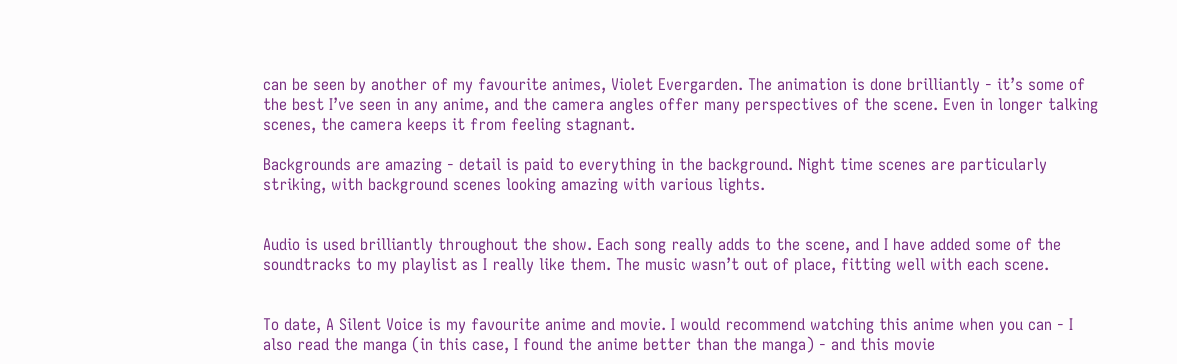can be seen by another of my favourite animes, Violet Evergarden. The animation is done brilliantly - it’s some of the best I’ve seen in any anime, and the camera angles offer many perspectives of the scene. Even in longer talking scenes, the camera keeps it from feeling stagnant.

Backgrounds are amazing - detail is paid to everything in the background. Night time scenes are particularly striking, with background scenes looking amazing with various lights.


Audio is used brilliantly throughout the show. Each song really adds to the scene, and I have added some of the soundtracks to my playlist as I really like them. The music wasn’t out of place, fitting well with each scene.


To date, A Silent Voice is my favourite anime and movie. I would recommend watching this anime when you can - I also read the manga (in this case, I found the anime better than the manga) - and this movie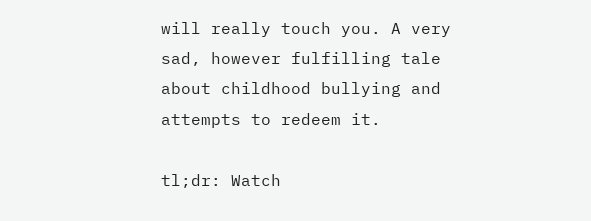will really touch you. A very sad, however fulfilling tale about childhood bullying and attempts to redeem it.

tl;dr: Watch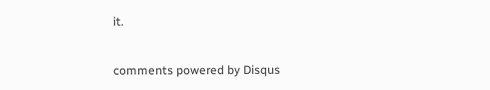it.


comments powered by Disqus